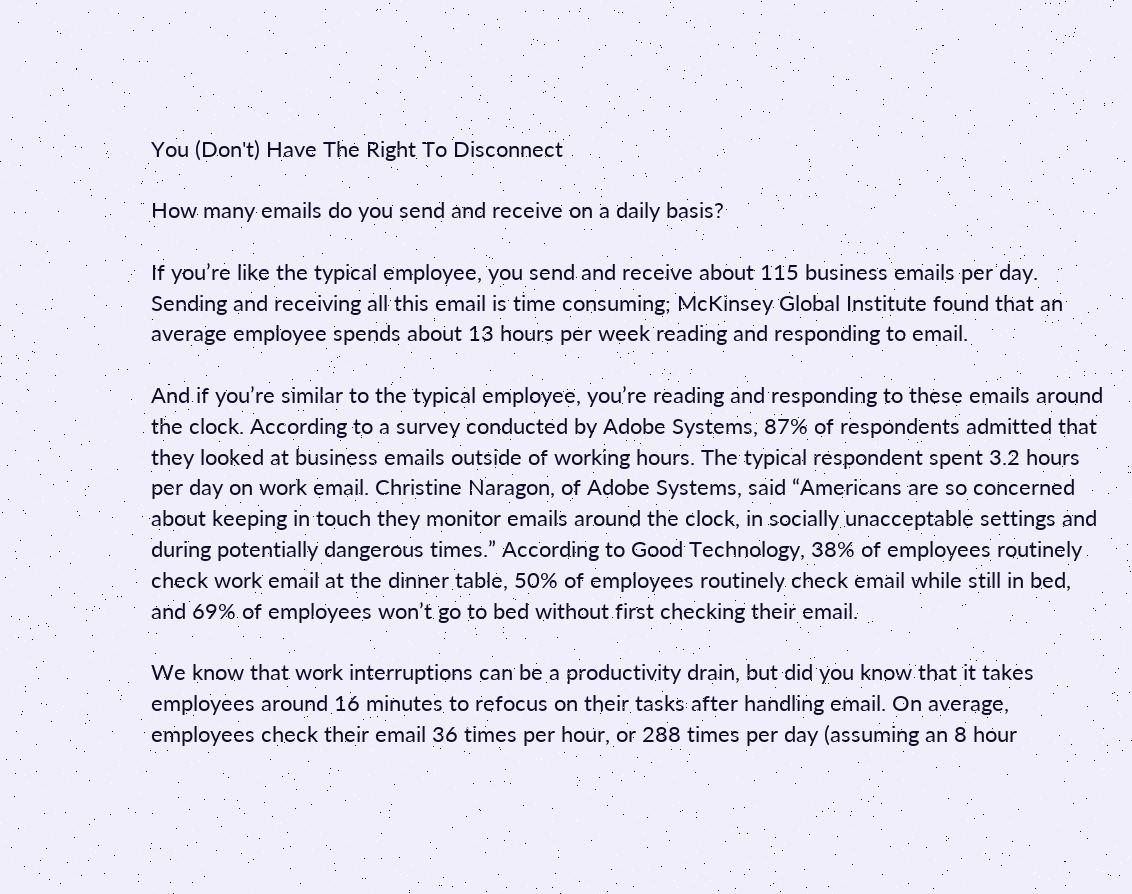You (Don't) Have The Right To Disconnect

How many emails do you send and receive on a daily basis?

If you’re like the typical employee, you send and receive about 115 business emails per day. Sending and receiving all this email is time consuming; McKinsey Global Institute found that an average employee spends about 13 hours per week reading and responding to email.

And if you’re similar to the typical employee, you’re reading and responding to these emails around the clock. According to a survey conducted by Adobe Systems, 87% of respondents admitted that they looked at business emails outside of working hours. The typical respondent spent 3.2 hours per day on work email. Christine Naragon, of Adobe Systems, said “Americans are so concerned about keeping in touch they monitor emails around the clock, in socially unacceptable settings and during potentially dangerous times.” According to Good Technology, 38% of employees routinely check work email at the dinner table, 50% of employees routinely check email while still in bed, and 69% of employees won’t go to bed without first checking their email.

We know that work interruptions can be a productivity drain, but did you know that it takes employees around 16 minutes to refocus on their tasks after handling email. On average, employees check their email 36 times per hour, or 288 times per day (assuming an 8 hour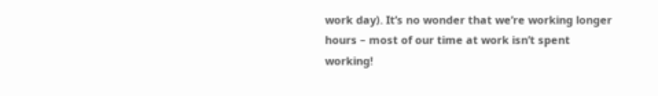work day). It’s no wonder that we’re working longer hours – most of our time at work isn’t spent working!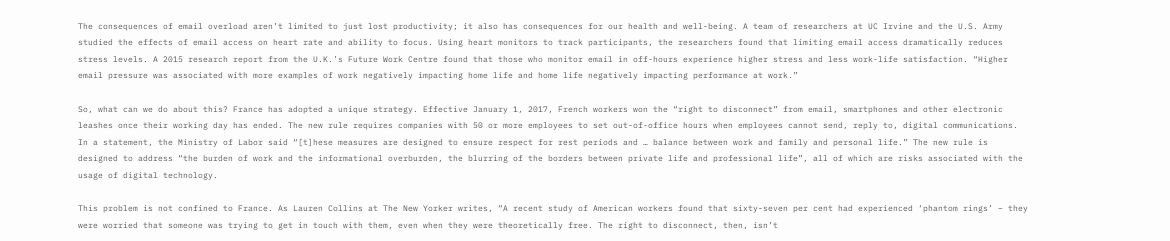The consequences of email overload aren’t limited to just lost productivity; it also has consequences for our health and well-being. A team of researchers at UC Irvine and the U.S. Army studied the effects of email access on heart rate and ability to focus. Using heart monitors to track participants, the researchers found that limiting email access dramatically reduces stress levels. A 2015 research report from the U.K.’s Future Work Centre found that those who monitor email in off-hours experience higher stress and less work-life satisfaction. “Higher email pressure was associated with more examples of work negatively impacting home life and home life negatively impacting performance at work.”

So, what can we do about this? France has adopted a unique strategy. Effective January 1, 2017, French workers won the “right to disconnect” from email, smartphones and other electronic leashes once their working day has ended. The new rule requires companies with 50 or more employees to set out-of-office hours when employees cannot send, reply to, digital communications. In a statement, the Ministry of Labor said “[t]hese measures are designed to ensure respect for rest periods and … balance between work and family and personal life.” The new rule is designed to address “the burden of work and the informational overburden, the blurring of the borders between private life and professional life”, all of which are risks associated with the usage of digital technology.

This problem is not confined to France. As Lauren Collins at The New Yorker writes, “A recent study of American workers found that sixty-seven per cent had experienced ‘phantom rings’ – they were worried that someone was trying to get in touch with them, even when they were theoretically free. The right to disconnect, then, isn’t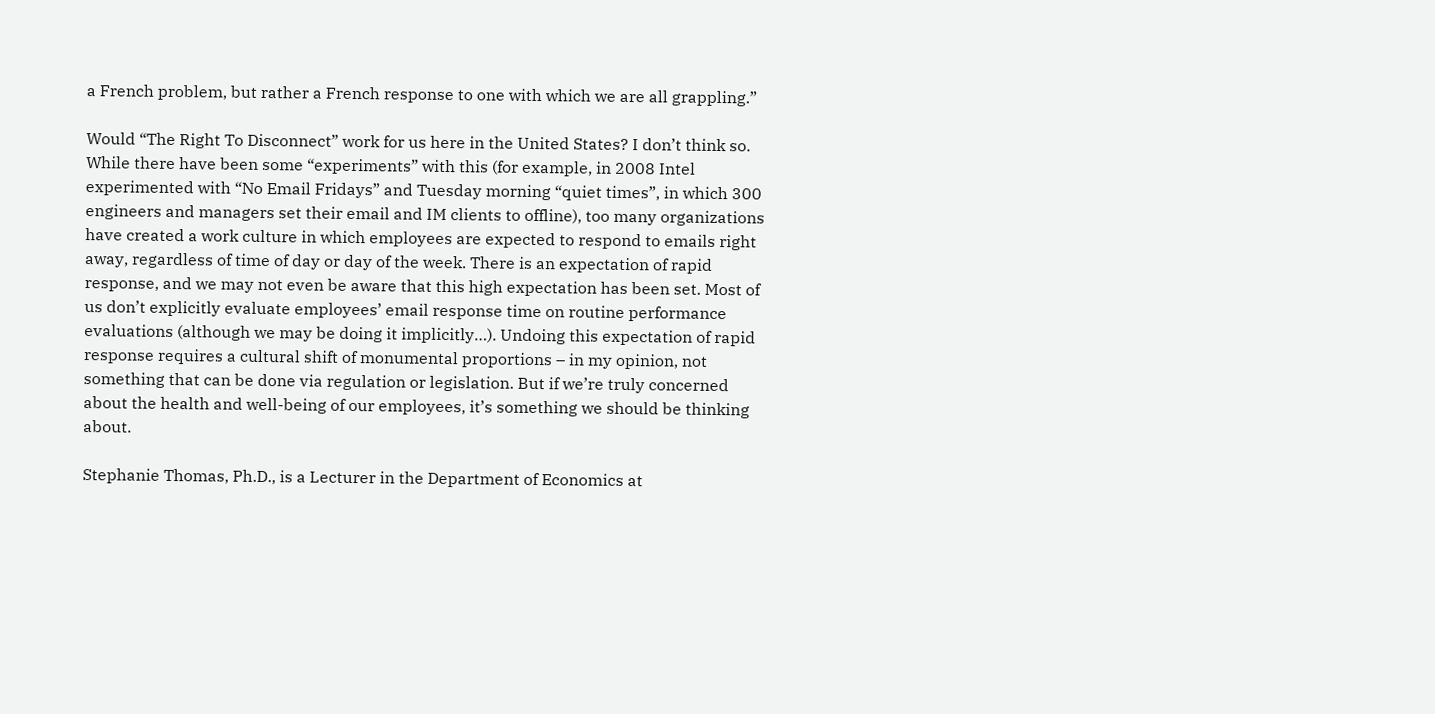a French problem, but rather a French response to one with which we are all grappling.”

Would “The Right To Disconnect” work for us here in the United States? I don’t think so. While there have been some “experiments” with this (for example, in 2008 Intel experimented with “No Email Fridays” and Tuesday morning “quiet times”, in which 300 engineers and managers set their email and IM clients to offline), too many organizations have created a work culture in which employees are expected to respond to emails right away, regardless of time of day or day of the week. There is an expectation of rapid response, and we may not even be aware that this high expectation has been set. Most of us don’t explicitly evaluate employees’ email response time on routine performance evaluations (although we may be doing it implicitly…). Undoing this expectation of rapid response requires a cultural shift of monumental proportions – in my opinion, not something that can be done via regulation or legislation. But if we’re truly concerned about the health and well-being of our employees, it’s something we should be thinking about.

Stephanie Thomas, Ph.D., is a Lecturer in the Department of Economics at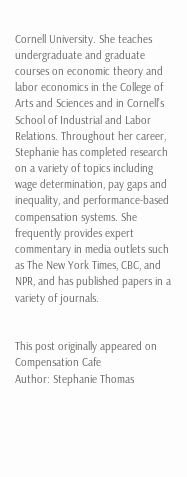Cornell University. She teaches undergraduate and graduate courses on economic theory and labor economics in the College of Arts and Sciences and in Cornell’s School of Industrial and Labor Relations. Throughout her career, Stephanie has completed research on a variety of topics including wage determination, pay gaps and inequality, and performance-based compensation systems. She frequently provides expert commentary in media outlets such as The New York Times, CBC, and NPR, and has published papers in a variety of journals.


This post originally appeared on Compensation Cafe
Author: Stephanie Thomas